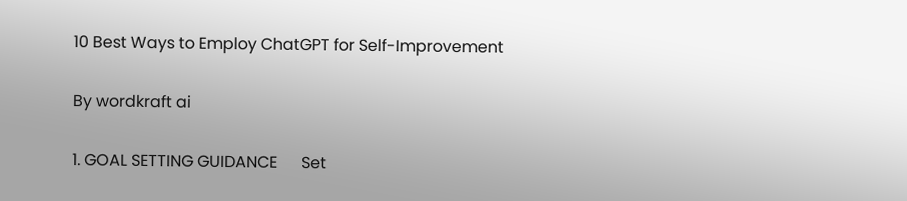10 Best Ways to Employ ChatGPT for Self-Improvement

By wordkraft ai

1. GOAL SETTING GUIDANCE      Set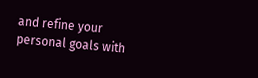and refine your personal goals with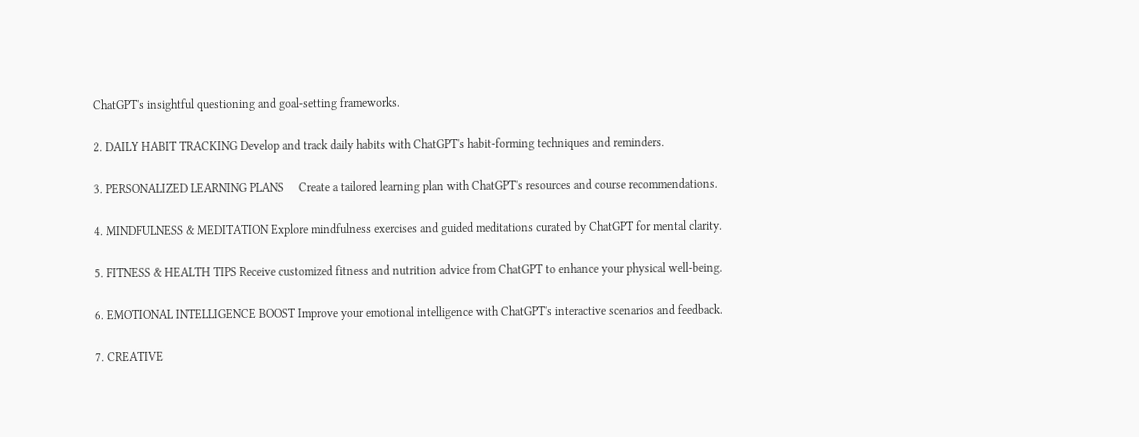ChatGPT's insightful questioning and goal-setting frameworks.

2. DAILY HABIT TRACKING Develop and track daily habits with ChatGPT's habit-forming techniques and reminders.

3. PERSONALIZED LEARNING PLANS     Create a tailored learning plan with ChatGPT's resources and course recommendations.

4. MINDFULNESS & MEDITATION Explore mindfulness exercises and guided meditations curated by ChatGPT for mental clarity.

5. FITNESS & HEALTH TIPS Receive customized fitness and nutrition advice from ChatGPT to enhance your physical well-being.

6. EMOTIONAL INTELLIGENCE BOOST Improve your emotional intelligence with ChatGPT's interactive scenarios and feedback.

7. CREATIVE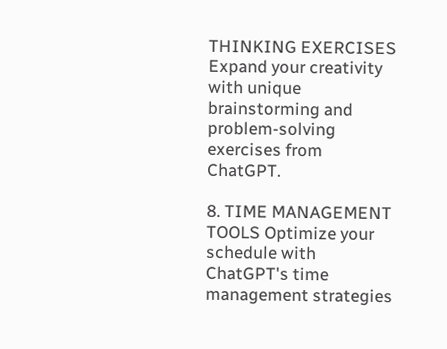THINKING EXERCISES Expand your creativity with unique brainstorming and problem-solving exercises from ChatGPT.

8. TIME MANAGEMENT TOOLS Optimize your schedule with ChatGPT's time management strategies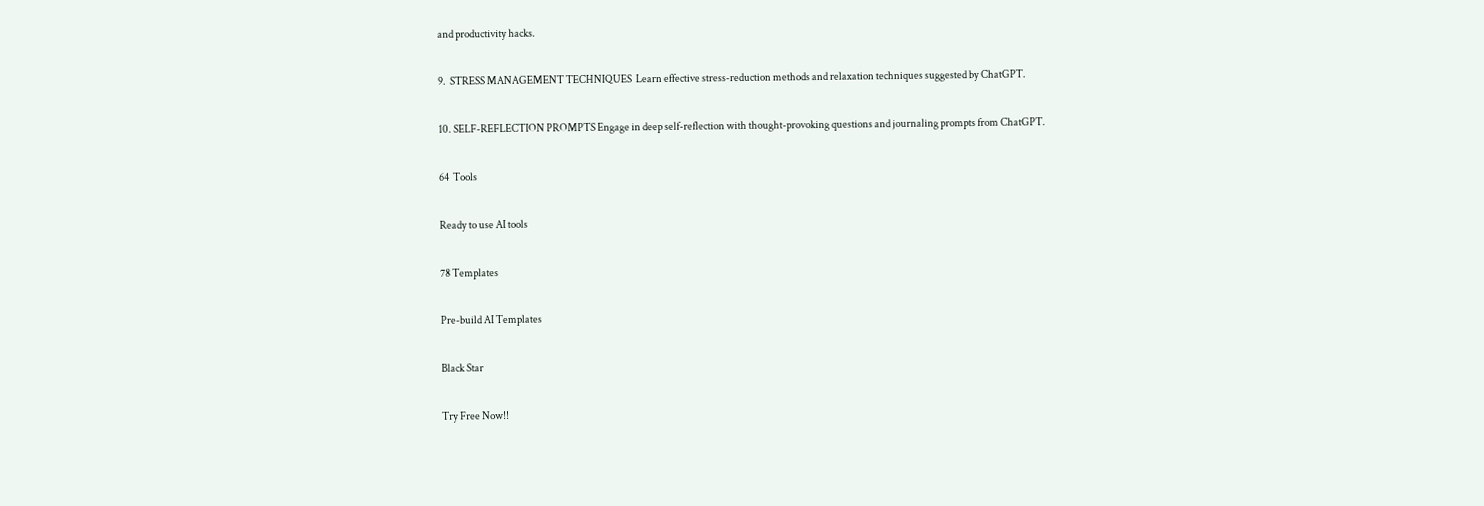and productivity hacks.

9.  STRESS MANAGEMENT TECHNIQUES  Learn effective stress-reduction methods and relaxation techniques suggested by ChatGPT.

10. SELF-REFLECTION PROMPTS Engage in deep self-reflection with thought-provoking questions and journaling prompts from ChatGPT.

64  Tools

Ready to use AI tools

78 Templates

Pre-build AI Templates

Black Star

Try Free Now!!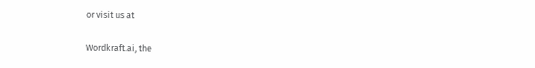or visit us at

Wordkraft.ai, the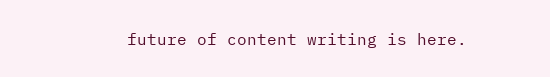future of content writing is here.